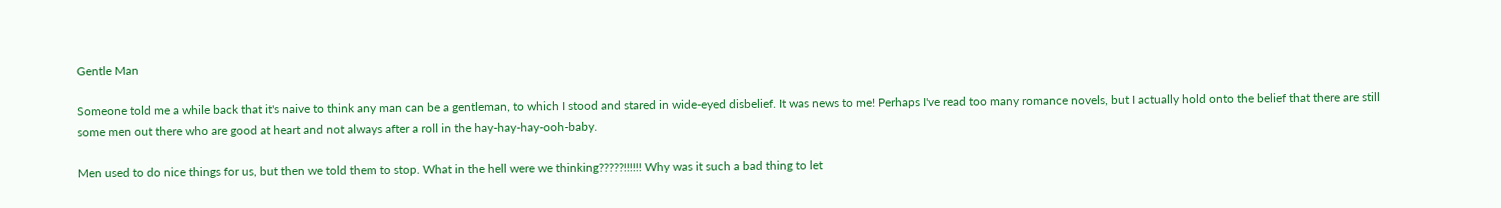Gentle Man

Someone told me a while back that it's naive to think any man can be a gentleman, to which I stood and stared in wide-eyed disbelief. It was news to me! Perhaps I've read too many romance novels, but I actually hold onto the belief that there are still some men out there who are good at heart and not always after a roll in the hay-hay-hay-ooh-baby.

Men used to do nice things for us, but then we told them to stop. What in the hell were we thinking?????!!!!!! Why was it such a bad thing to let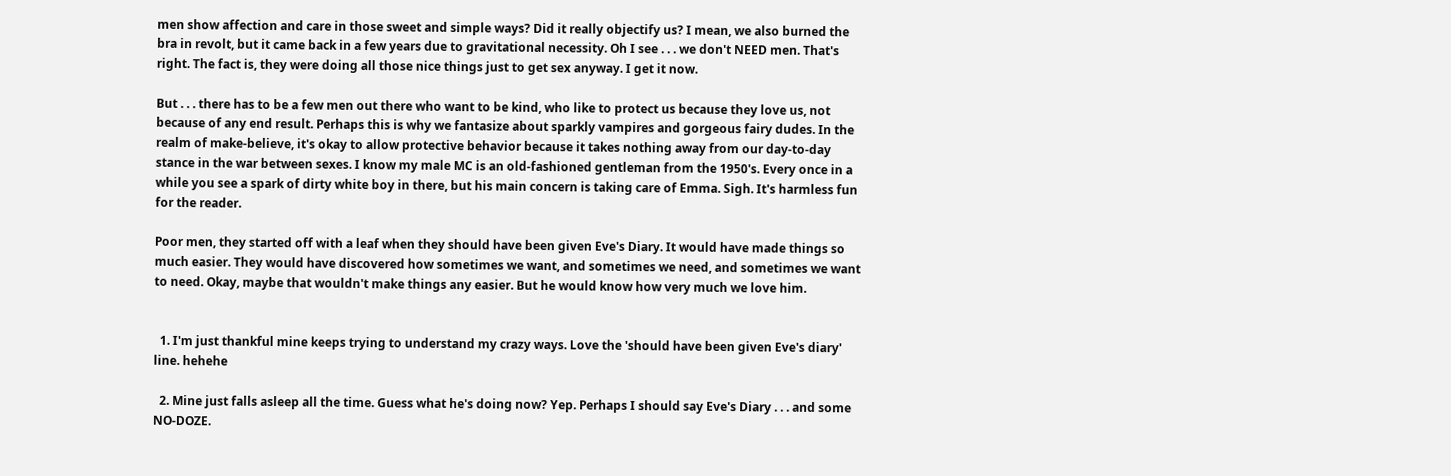men show affection and care in those sweet and simple ways? Did it really objectify us? I mean, we also burned the bra in revolt, but it came back in a few years due to gravitational necessity. Oh I see . . . we don't NEED men. That's right. The fact is, they were doing all those nice things just to get sex anyway. I get it now.

But . . . there has to be a few men out there who want to be kind, who like to protect us because they love us, not because of any end result. Perhaps this is why we fantasize about sparkly vampires and gorgeous fairy dudes. In the realm of make-believe, it's okay to allow protective behavior because it takes nothing away from our day-to-day stance in the war between sexes. I know my male MC is an old-fashioned gentleman from the 1950's. Every once in a while you see a spark of dirty white boy in there, but his main concern is taking care of Emma. Sigh. It's harmless fun for the reader.

Poor men, they started off with a leaf when they should have been given Eve's Diary. It would have made things so much easier. They would have discovered how sometimes we want, and sometimes we need, and sometimes we want to need. Okay, maybe that wouldn't make things any easier. But he would know how very much we love him.


  1. I'm just thankful mine keeps trying to understand my crazy ways. Love the 'should have been given Eve's diary' line. hehehe

  2. Mine just falls asleep all the time. Guess what he's doing now? Yep. Perhaps I should say Eve's Diary . . . and some NO-DOZE.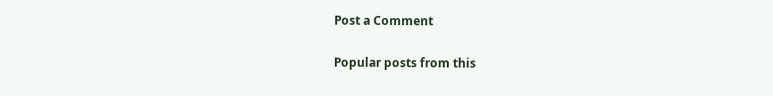Post a Comment

Popular posts from this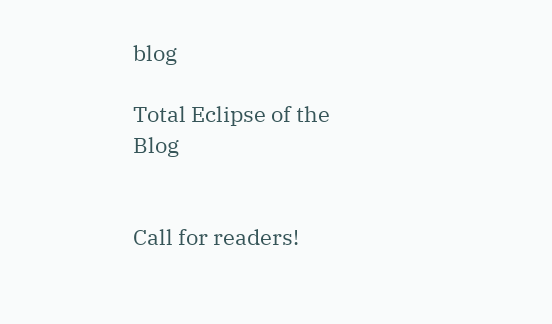blog

Total Eclipse of the Blog


Call for readers!